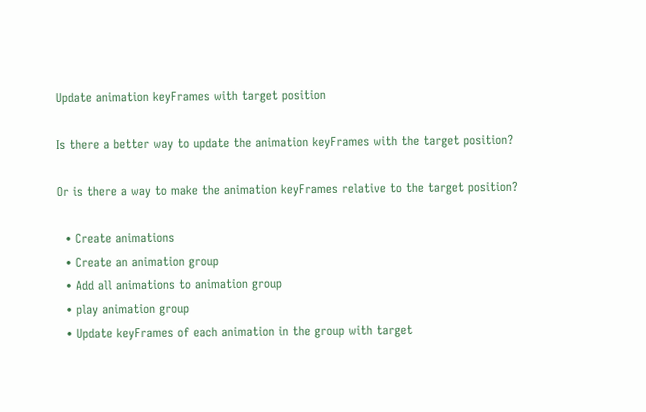Update animation keyFrames with target position

Is there a better way to update the animation keyFrames with the target position?

Or is there a way to make the animation keyFrames relative to the target position?

  • Create animations
  • Create an animation group
  • Add all animations to animation group
  • play animation group
  • Update keyFrames of each animation in the group with target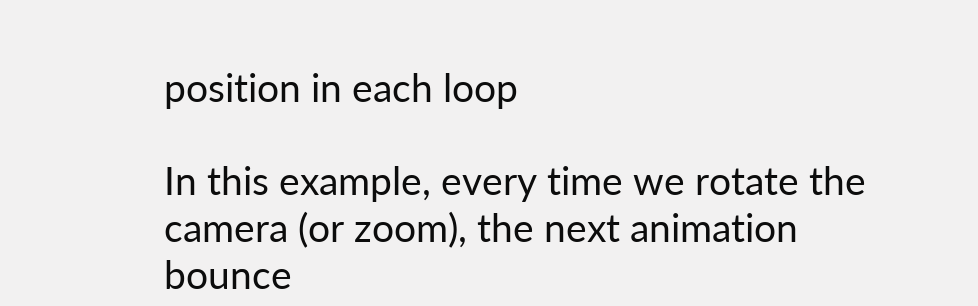position in each loop

In this example, every time we rotate the camera (or zoom), the next animation bounce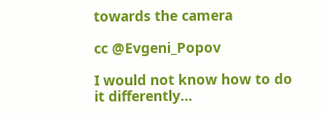towards the camera

cc @Evgeni_Popov

I would not know how to do it differently…